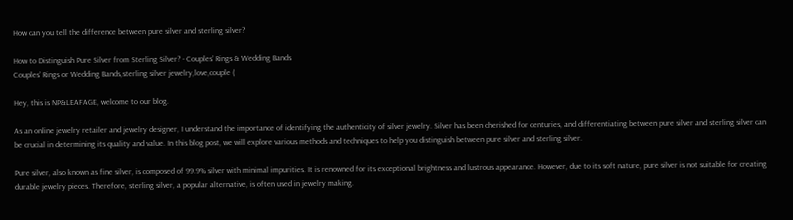How can you tell the difference between pure silver and sterling silver?

How to Distinguish Pure Silver from Sterling Silver? - Couples’ Rings & Wedding Bands
Couples’ Rings or Wedding Bands,sterling silver jewelry,love,couple (

Hey, this is NP&LEAFAGE, welcome to our blog.

As an online jewelry retailer and jewelry designer, I understand the importance of identifying the authenticity of silver jewelry. Silver has been cherished for centuries, and differentiating between pure silver and sterling silver can be crucial in determining its quality and value. In this blog post, we will explore various methods and techniques to help you distinguish between pure silver and sterling silver.

Pure silver, also known as fine silver, is composed of 99.9% silver with minimal impurities. It is renowned for its exceptional brightness and lustrous appearance. However, due to its soft nature, pure silver is not suitable for creating durable jewelry pieces. Therefore, sterling silver, a popular alternative, is often used in jewelry making.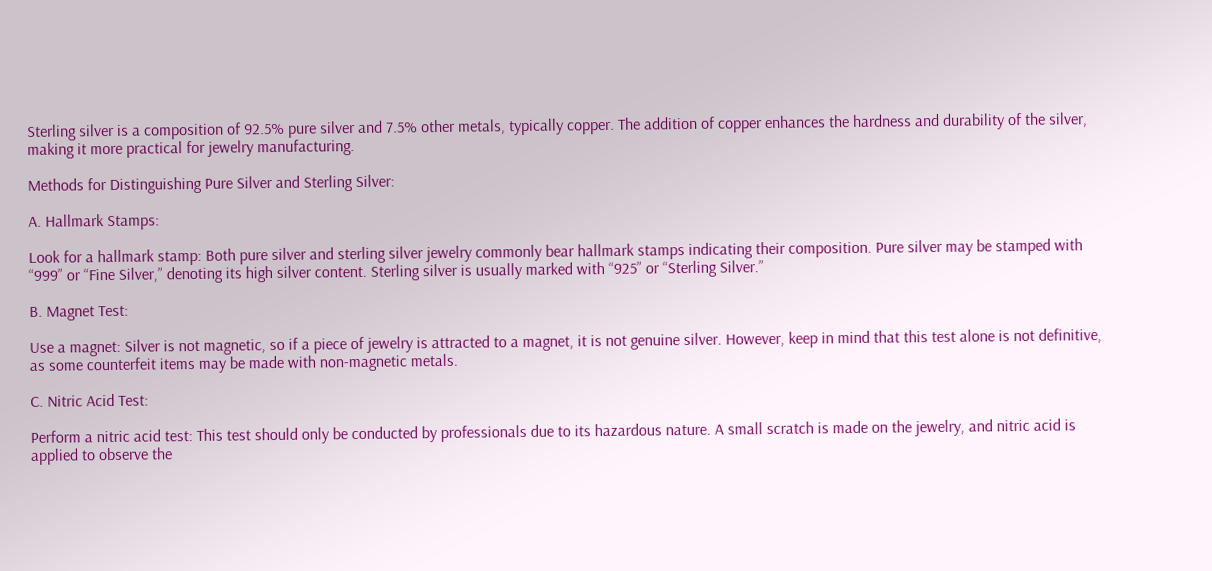Sterling silver is a composition of 92.5% pure silver and 7.5% other metals, typically copper. The addition of copper enhances the hardness and durability of the silver, making it more practical for jewelry manufacturing.

Methods for Distinguishing Pure Silver and Sterling Silver:

A. Hallmark Stamps:

Look for a hallmark stamp: Both pure silver and sterling silver jewelry commonly bear hallmark stamps indicating their composition. Pure silver may be stamped with “999” or “Fine Silver,” denoting its high silver content. Sterling silver is usually marked with “925” or “Sterling Silver.”

B. Magnet Test:

Use a magnet: Silver is not magnetic, so if a piece of jewelry is attracted to a magnet, it is not genuine silver. However, keep in mind that this test alone is not definitive, as some counterfeit items may be made with non-magnetic metals.

C. Nitric Acid Test:

Perform a nitric acid test: This test should only be conducted by professionals due to its hazardous nature. A small scratch is made on the jewelry, and nitric acid is applied to observe the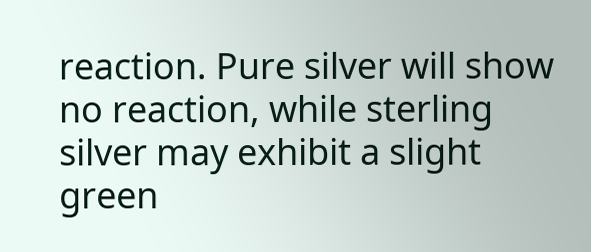reaction. Pure silver will show no reaction, while sterling silver may exhibit a slight green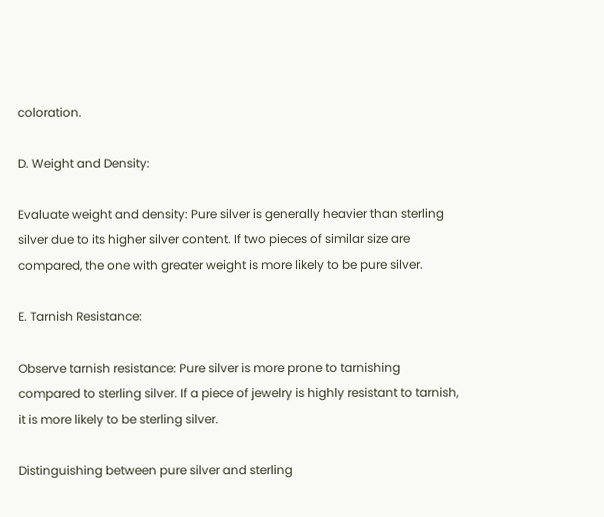coloration.

D. Weight and Density:

Evaluate weight and density: Pure silver is generally heavier than sterling silver due to its higher silver content. If two pieces of similar size are compared, the one with greater weight is more likely to be pure silver.

E. Tarnish Resistance:

Observe tarnish resistance: Pure silver is more prone to tarnishing compared to sterling silver. If a piece of jewelry is highly resistant to tarnish, it is more likely to be sterling silver.

Distinguishing between pure silver and sterling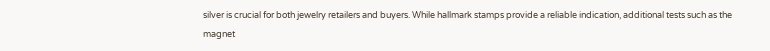silver is crucial for both jewelry retailers and buyers. While hallmark stamps provide a reliable indication, additional tests such as the magnet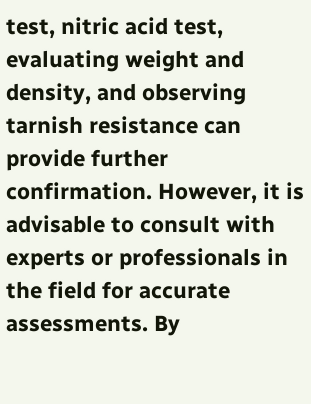test, nitric acid test, evaluating weight and density, and observing tarnish resistance can provide further confirmation. However, it is advisable to consult with experts or professionals in the field for accurate assessments. By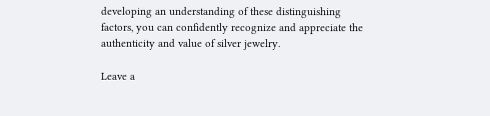developing an understanding of these distinguishing factors, you can confidently recognize and appreciate the authenticity and value of silver jewelry.

Leave a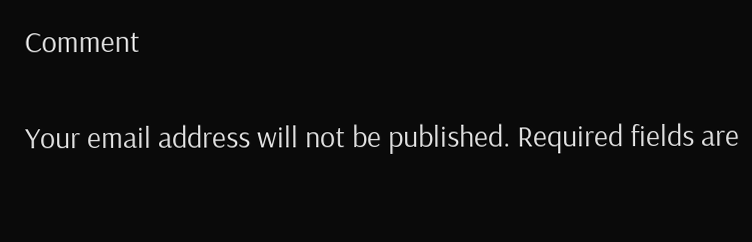Comment

Your email address will not be published. Required fields are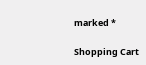marked *

Shopping Cart